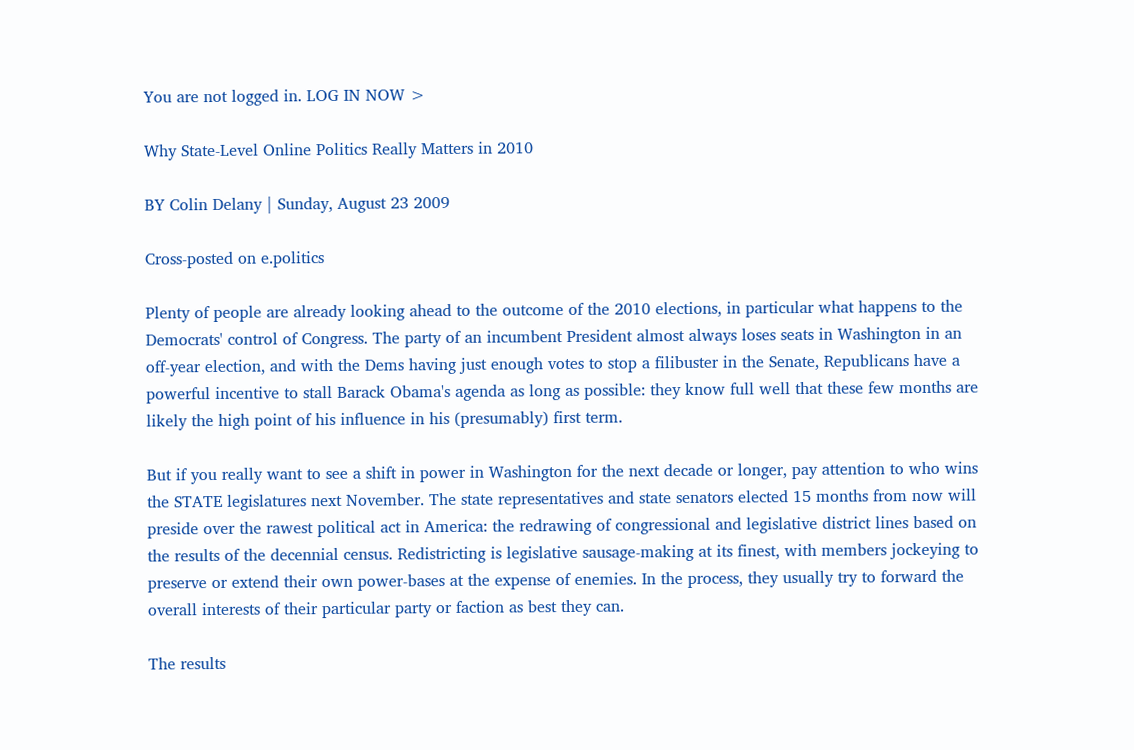You are not logged in. LOG IN NOW >

Why State-Level Online Politics Really Matters in 2010

BY Colin Delany | Sunday, August 23 2009

Cross-posted on e.politics

Plenty of people are already looking ahead to the outcome of the 2010 elections, in particular what happens to the Democrats' control of Congress. The party of an incumbent President almost always loses seats in Washington in an off-year election, and with the Dems having just enough votes to stop a filibuster in the Senate, Republicans have a powerful incentive to stall Barack Obama's agenda as long as possible: they know full well that these few months are likely the high point of his influence in his (presumably) first term.

But if you really want to see a shift in power in Washington for the next decade or longer, pay attention to who wins the STATE legislatures next November. The state representatives and state senators elected 15 months from now will preside over the rawest political act in America: the redrawing of congressional and legislative district lines based on the results of the decennial census. Redistricting is legislative sausage-making at its finest, with members jockeying to preserve or extend their own power-bases at the expense of enemies. In the process, they usually try to forward the overall interests of their particular party or faction as best they can.

The results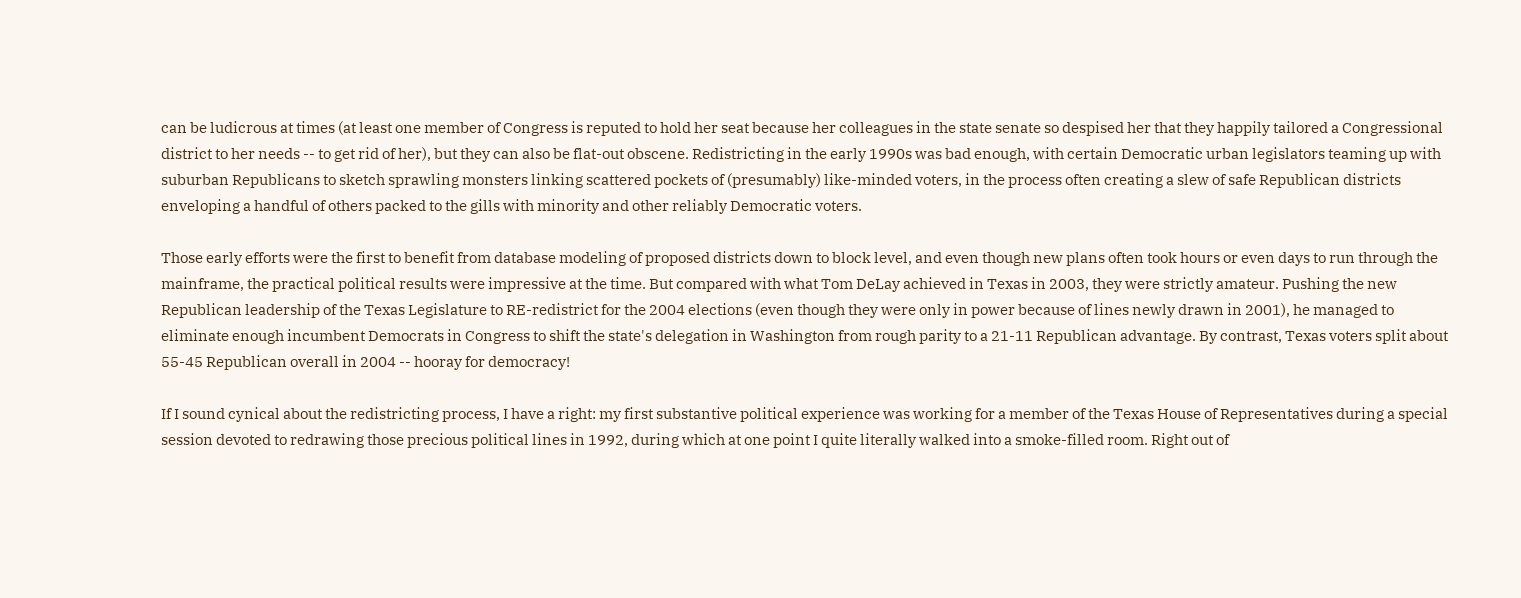can be ludicrous at times (at least one member of Congress is reputed to hold her seat because her colleagues in the state senate so despised her that they happily tailored a Congressional district to her needs -- to get rid of her), but they can also be flat-out obscene. Redistricting in the early 1990s was bad enough, with certain Democratic urban legislators teaming up with suburban Republicans to sketch sprawling monsters linking scattered pockets of (presumably) like-minded voters, in the process often creating a slew of safe Republican districts enveloping a handful of others packed to the gills with minority and other reliably Democratic voters.

Those early efforts were the first to benefit from database modeling of proposed districts down to block level, and even though new plans often took hours or even days to run through the mainframe, the practical political results were impressive at the time. But compared with what Tom DeLay achieved in Texas in 2003, they were strictly amateur. Pushing the new Republican leadership of the Texas Legislature to RE-redistrict for the 2004 elections (even though they were only in power because of lines newly drawn in 2001), he managed to eliminate enough incumbent Democrats in Congress to shift the state's delegation in Washington from rough parity to a 21-11 Republican advantage. By contrast, Texas voters split about 55-45 Republican overall in 2004 -- hooray for democracy!

If I sound cynical about the redistricting process, I have a right: my first substantive political experience was working for a member of the Texas House of Representatives during a special session devoted to redrawing those precious political lines in 1992, during which at one point I quite literally walked into a smoke-filled room. Right out of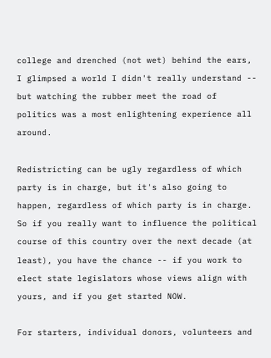college and drenched (not wet) behind the ears, I glimpsed a world I didn't really understand -- but watching the rubber meet the road of politics was a most enlightening experience all around.

Redistricting can be ugly regardless of which party is in charge, but it's also going to happen, regardless of which party is in charge. So if you really want to influence the political course of this country over the next decade (at least), you have the chance -- if you work to elect state legislators whose views align with yours, and if you get started NOW.

For starters, individual donors, volunteers and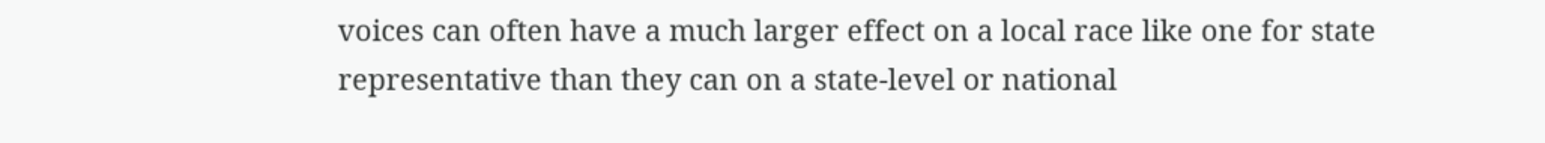voices can often have a much larger effect on a local race like one for state representative than they can on a state-level or national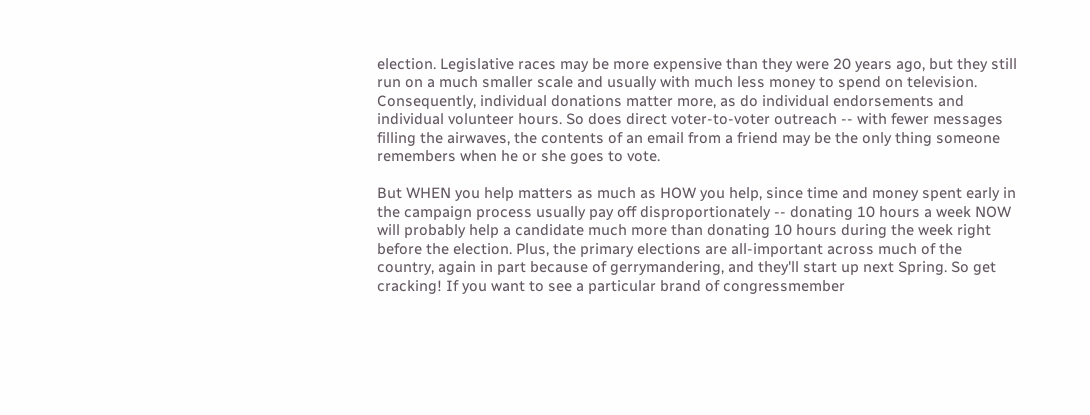election. Legislative races may be more expensive than they were 20 years ago, but they still run on a much smaller scale and usually with much less money to spend on television. Consequently, individual donations matter more, as do individual endorsements and individual volunteer hours. So does direct voter-to-voter outreach -- with fewer messages filling the airwaves, the contents of an email from a friend may be the only thing someone remembers when he or she goes to vote.

But WHEN you help matters as much as HOW you help, since time and money spent early in the campaign process usually pay off disproportionately -- donating 10 hours a week NOW will probably help a candidate much more than donating 10 hours during the week right before the election. Plus, the primary elections are all-important across much of the country, again in part because of gerrymandering, and they'll start up next Spring. So get cracking! If you want to see a particular brand of congressmember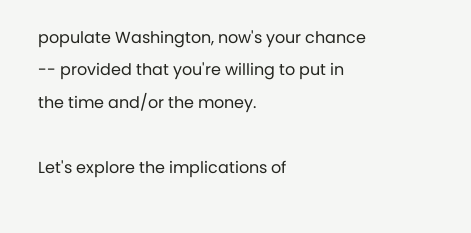populate Washington, now's your chance -- provided that you're willing to put in the time and/or the money.

Let's explore the implications of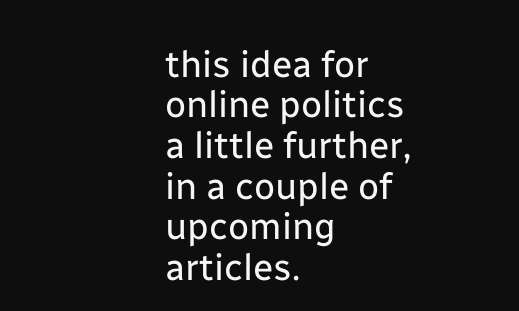this idea for online politics a little further, in a couple of upcoming articles.